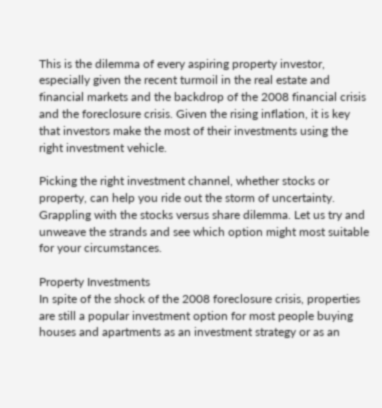This is the dilemma of every aspiring property investor, especially given the recent turmoil in the real estate and financial markets and the backdrop of the 2008 financial crisis and the foreclosure crisis. Given the rising inflation, it is key that investors make the most of their investments using the right investment vehicle.

Picking the right investment channel, whether stocks or property, can help you ride out the storm of uncertainty. Grappling with the stocks versus share dilemma. Let us try and unweave the strands and see which option might most suitable for your circumstances.

Property Investments
In spite of the shock of the 2008 foreclosure crisis, properties are still a popular investment option for most people buying houses and apartments as an investment strategy or as an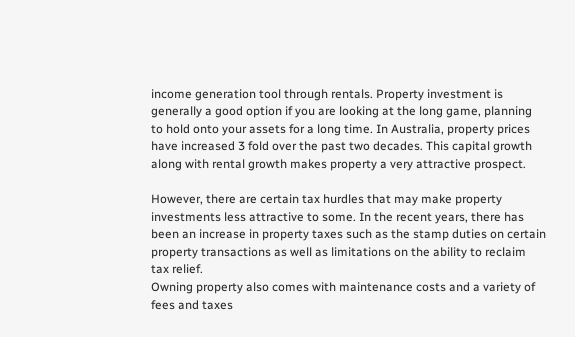income generation tool through rentals. Property investment is generally a good option if you are looking at the long game, planning to hold onto your assets for a long time. In Australia, property prices have increased 3 fold over the past two decades. This capital growth along with rental growth makes property a very attractive prospect.

However, there are certain tax hurdles that may make property investments less attractive to some. In the recent years, there has been an increase in property taxes such as the stamp duties on certain property transactions as well as limitations on the ability to reclaim tax relief.
Owning property also comes with maintenance costs and a variety of fees and taxes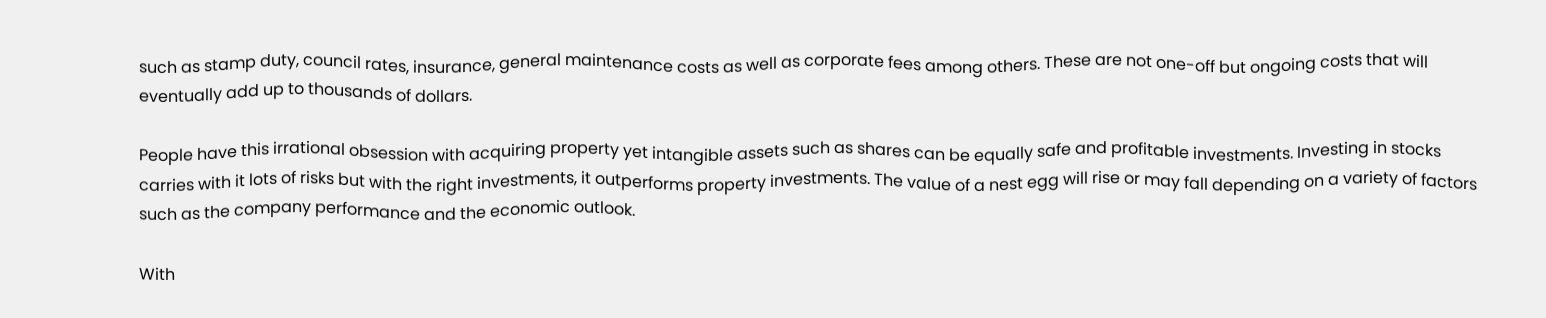such as stamp duty, council rates, insurance, general maintenance costs as well as corporate fees among others. These are not one-off but ongoing costs that will eventually add up to thousands of dollars.

People have this irrational obsession with acquiring property yet intangible assets such as shares can be equally safe and profitable investments. Investing in stocks carries with it lots of risks but with the right investments, it outperforms property investments. The value of a nest egg will rise or may fall depending on a variety of factors such as the company performance and the economic outlook.

With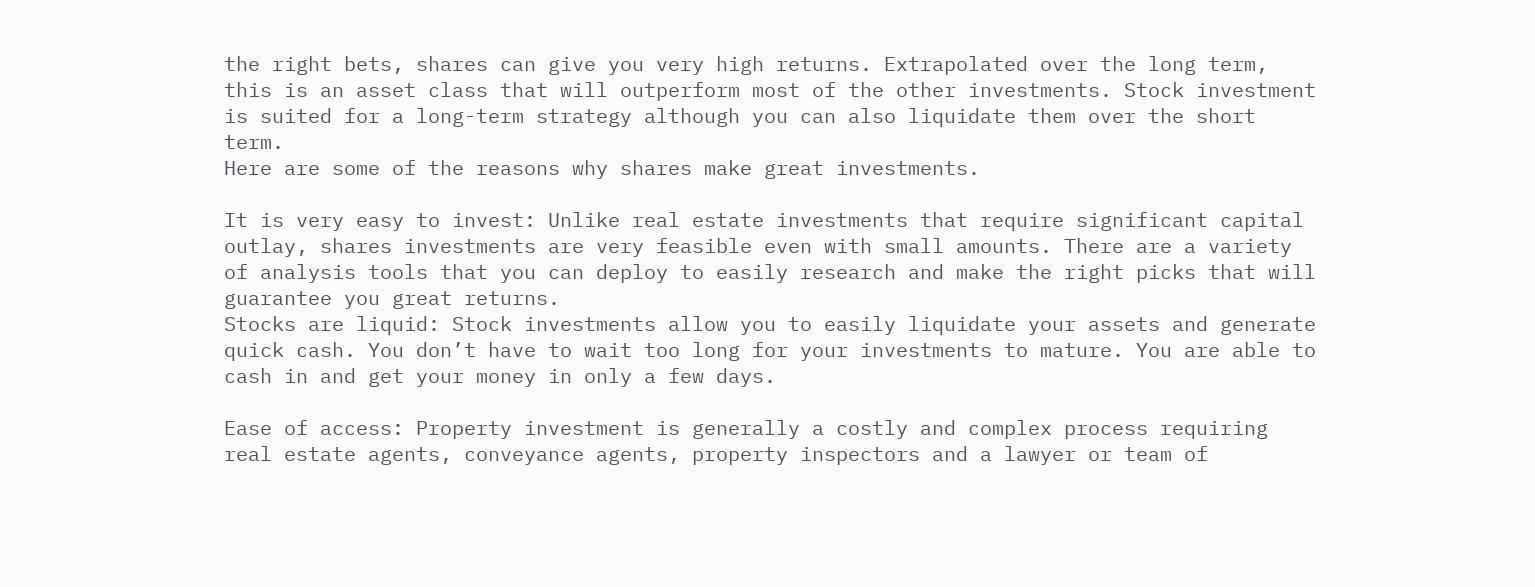the right bets, shares can give you very high returns. Extrapolated over the long term, this is an asset class that will outperform most of the other investments. Stock investment is suited for a long-term strategy although you can also liquidate them over the short term.
Here are some of the reasons why shares make great investments.

It is very easy to invest: Unlike real estate investments that require significant capital outlay, shares investments are very feasible even with small amounts. There are a variety of analysis tools that you can deploy to easily research and make the right picks that will guarantee you great returns.
Stocks are liquid: Stock investments allow you to easily liquidate your assets and generate quick cash. You don’t have to wait too long for your investments to mature. You are able to cash in and get your money in only a few days.

Ease of access: Property investment is generally a costly and complex process requiring real estate agents, conveyance agents, property inspectors and a lawyer or team of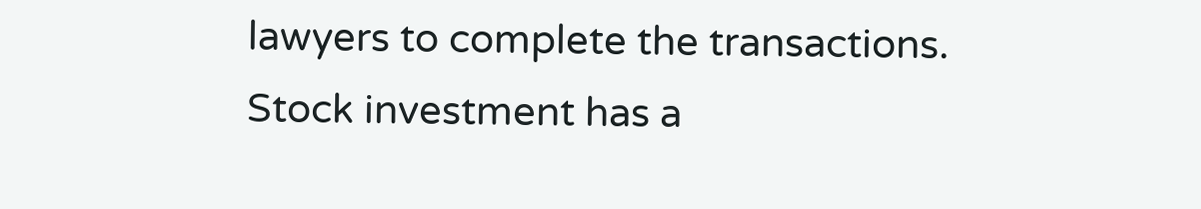lawyers to complete the transactions. Stock investment has a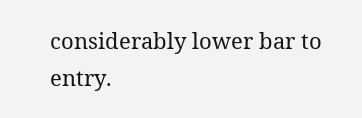considerably lower bar to entry.